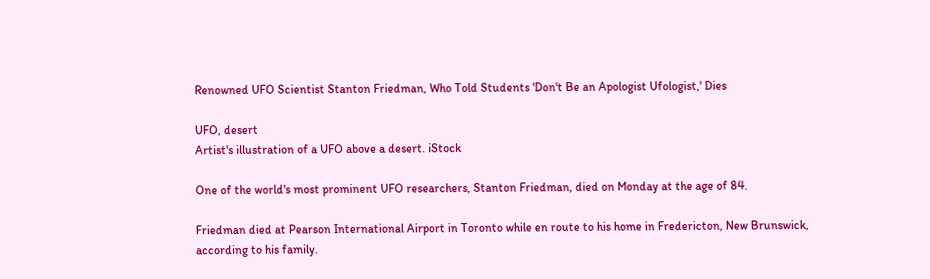Renowned UFO Scientist Stanton Friedman, Who Told Students 'Don't Be an Apologist Ufologist,' Dies

UFO, desert
Artist's illustration of a UFO above a desert. iStock

One of the world's most prominent UFO researchers, Stanton Friedman, died on Monday at the age of 84.

Friedman died at Pearson International Airport in Toronto while en route to his home in Fredericton, New Brunswick, according to his family.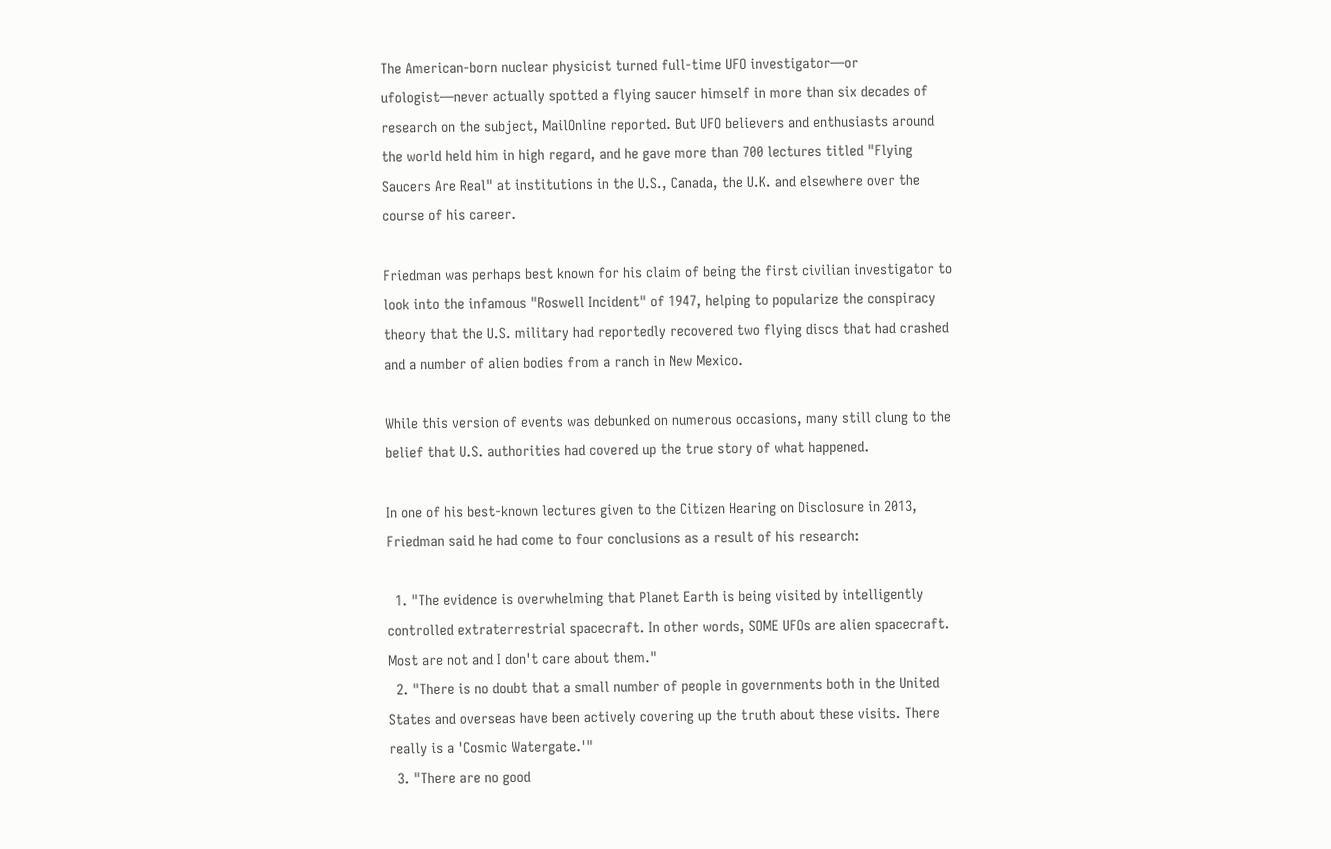The American-born nuclear physicist turned full-time UFO investigator—or ufologist—never actually spotted a flying saucer himself in more than six decades of research on the subject, MailOnline reported. But UFO believers and enthusiasts around the world held him in high regard, and he gave more than 700 lectures titled "Flying Saucers Are Real" at institutions in the U.S., Canada, the U.K. and elsewhere over the course of his career.

Friedman was perhaps best known for his claim of being the first civilian investigator to look into the infamous "Roswell Incident" of 1947, helping to popularize the conspiracy theory that the U.S. military had reportedly recovered two flying discs that had crashed and a number of alien bodies from a ranch in New Mexico.

While this version of events was debunked on numerous occasions, many still clung to the belief that U.S. authorities had covered up the true story of what happened.

In one of his best-known lectures given to the Citizen Hearing on Disclosure in 2013, Friedman said he had come to four conclusions as a result of his research:

  1. "The evidence is overwhelming that Planet Earth is being visited by intelligently controlled extraterrestrial spacecraft. In other words, SOME UFOs are alien spacecraft. Most are not and I don't care about them."
  2. "There is no doubt that a small number of people in governments both in the United States and overseas have been actively covering up the truth about these visits. There really is a 'Cosmic Watergate.'"
  3. "There are no good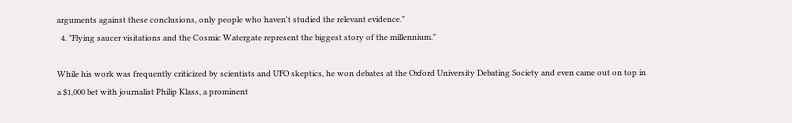arguments against these conclusions, only people who haven't studied the relevant evidence."
  4. "Flying saucer visitations and the Cosmic Watergate represent the biggest story of the millennium."

While his work was frequently criticized by scientists and UFO skeptics, he won debates at the Oxford University Debating Society and even came out on top in a $1,000 bet with journalist Philip Klass, a prominent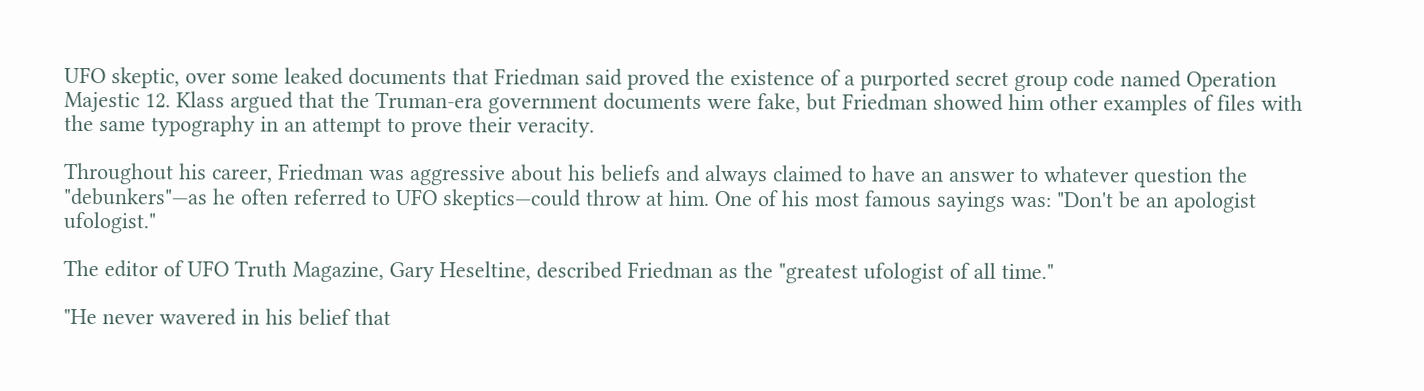UFO skeptic, over some leaked documents that Friedman said proved the existence of a purported secret group code named Operation Majestic 12. Klass argued that the Truman-era government documents were fake, but Friedman showed him other examples of files with the same typography in an attempt to prove their veracity.

Throughout his career, Friedman was aggressive about his beliefs and always claimed to have an answer to whatever question the "debunkers"—as he often referred to UFO skeptics—could throw at him. One of his most famous sayings was: "Don't be an apologist ufologist."

The editor of UFO Truth Magazine, Gary Heseltine, described Friedman as the "greatest ufologist of all time."

"He never wavered in his belief that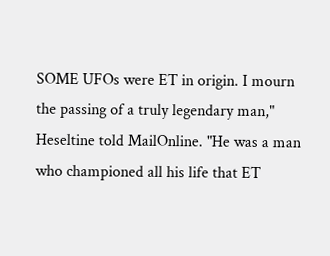SOME UFOs were ET in origin. I mourn the passing of a truly legendary man," Heseltine told MailOnline. "He was a man who championed all his life that ET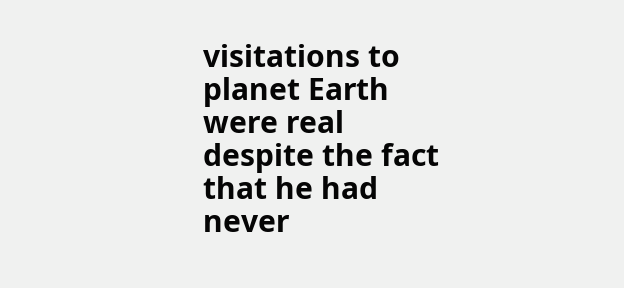visitations to planet Earth were real despite the fact that he had never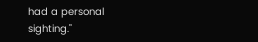had a personal sighting."